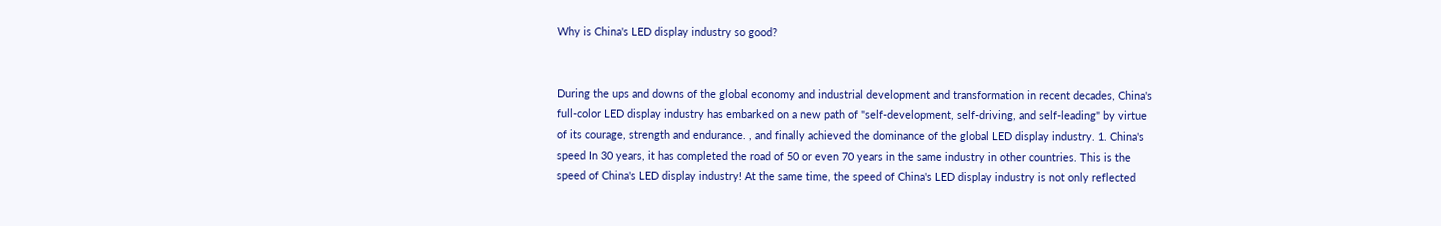Why is China's LED display industry so good?


During the ups and downs of the global economy and industrial development and transformation in recent decades, China's full-color LED display industry has embarked on a new path of "self-development, self-driving, and self-leading" by virtue of its courage, strength and endurance. , and finally achieved the dominance of the global LED display industry. 1. China's speed In 30 years, it has completed the road of 50 or even 70 years in the same industry in other countries. This is the speed of China's LED display industry! At the same time, the speed of China's LED display industry is not only reflected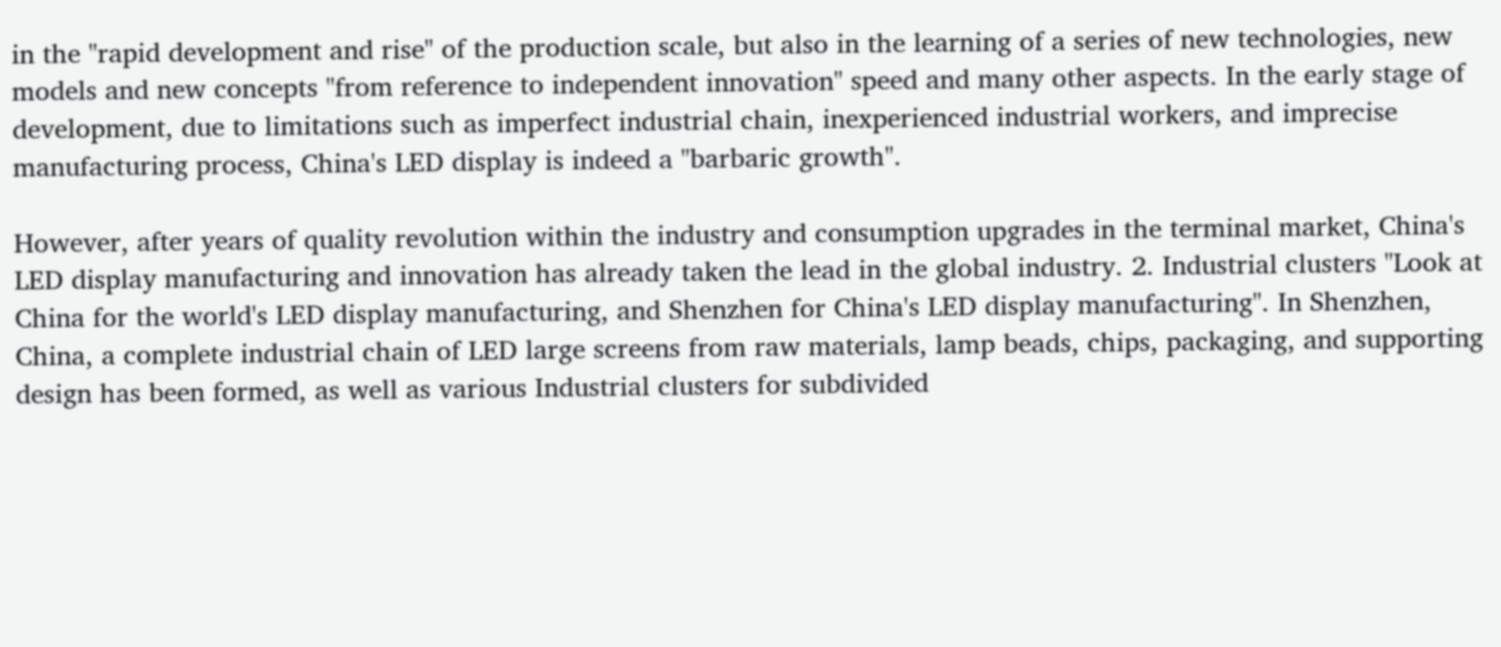in the "rapid development and rise" of the production scale, but also in the learning of a series of new technologies, new models and new concepts "from reference to independent innovation" speed and many other aspects. In the early stage of development, due to limitations such as imperfect industrial chain, inexperienced industrial workers, and imprecise manufacturing process, China's LED display is indeed a "barbaric growth".

However, after years of quality revolution within the industry and consumption upgrades in the terminal market, China's LED display manufacturing and innovation has already taken the lead in the global industry. 2. Industrial clusters "Look at China for the world's LED display manufacturing, and Shenzhen for China's LED display manufacturing". In Shenzhen, China, a complete industrial chain of LED large screens from raw materials, lamp beads, chips, packaging, and supporting design has been formed, as well as various Industrial clusters for subdivided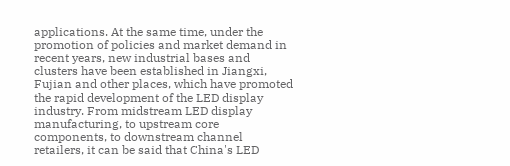applications. At the same time, under the promotion of policies and market demand in recent years, new industrial bases and clusters have been established in Jiangxi, Fujian and other places, which have promoted the rapid development of the LED display industry. From midstream LED display manufacturing, to upstream core components, to downstream channel retailers, it can be said that China's LED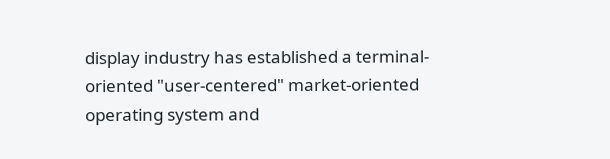display industry has established a terminal-oriented "user-centered" market-oriented operating system and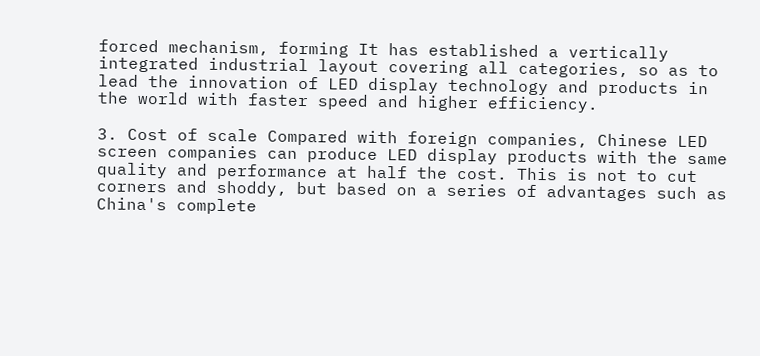forced mechanism, forming It has established a vertically integrated industrial layout covering all categories, so as to lead the innovation of LED display technology and products in the world with faster speed and higher efficiency.

3. Cost of scale Compared with foreign companies, Chinese LED screen companies can produce LED display products with the same quality and performance at half the cost. This is not to cut corners and shoddy, but based on a series of advantages such as China's complete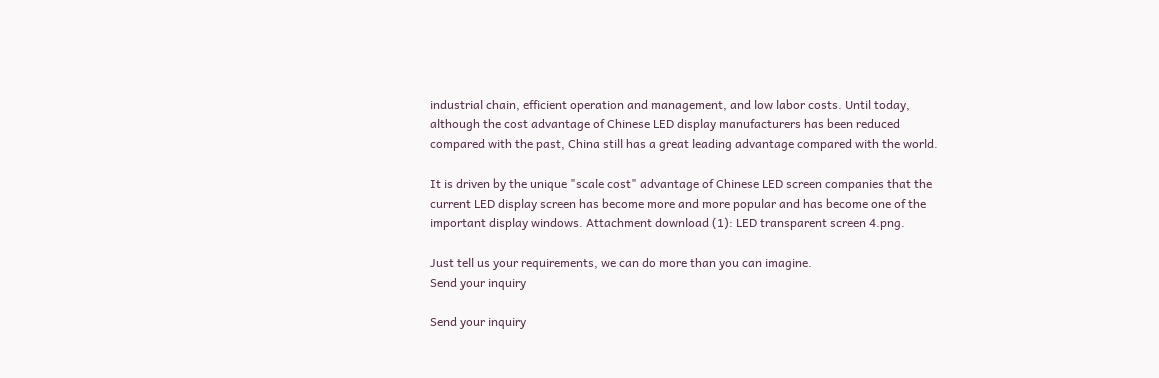industrial chain, efficient operation and management, and low labor costs. Until today, although the cost advantage of Chinese LED display manufacturers has been reduced compared with the past, China still has a great leading advantage compared with the world.

It is driven by the unique "scale cost" advantage of Chinese LED screen companies that the current LED display screen has become more and more popular and has become one of the important display windows. Attachment download (1): LED transparent screen 4.png.

Just tell us your requirements, we can do more than you can imagine.
Send your inquiry

Send your inquiry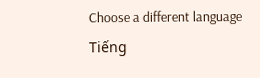Choose a different language
Tiếng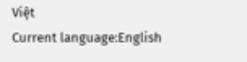Việt
Current language:English